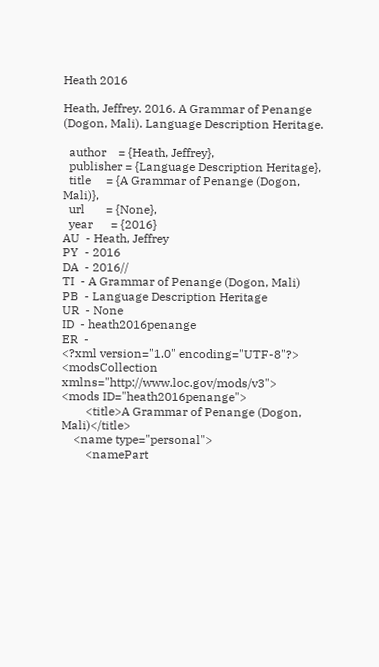Heath 2016

Heath, Jeffrey. 2016. A Grammar of Penange (Dogon, Mali). Language Description Heritage.

  author    = {Heath, Jeffrey},
  publisher = {Language Description Heritage},
  title     = {A Grammar of Penange (Dogon, Mali)},
  url       = {None},
  year      = {2016}
AU  - Heath, Jeffrey
PY  - 2016
DA  - 2016//
TI  - A Grammar of Penange (Dogon, Mali)
PB  - Language Description Heritage
UR  - None
ID  - heath2016penange
ER  -
<?xml version="1.0" encoding="UTF-8"?>
<modsCollection xmlns="http://www.loc.gov/mods/v3">
<mods ID="heath2016penange">
        <title>A Grammar of Penange (Dogon, Mali)</title>
    <name type="personal">
        <namePart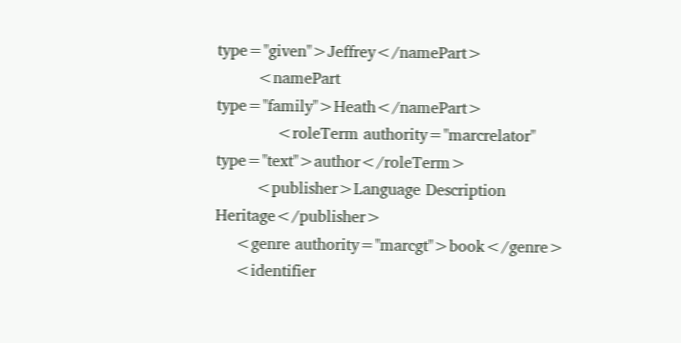type="given">Jeffrey</namePart>
        <namePart type="family">Heath</namePart>
            <roleTerm authority="marcrelator" type="text">author</roleTerm>
        <publisher>Language Description Heritage</publisher>
    <genre authority="marcgt">book</genre>
    <identifier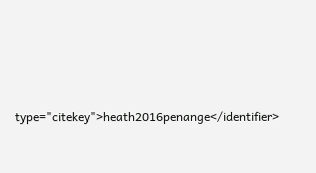type="citekey">heath2016penange</identifier>